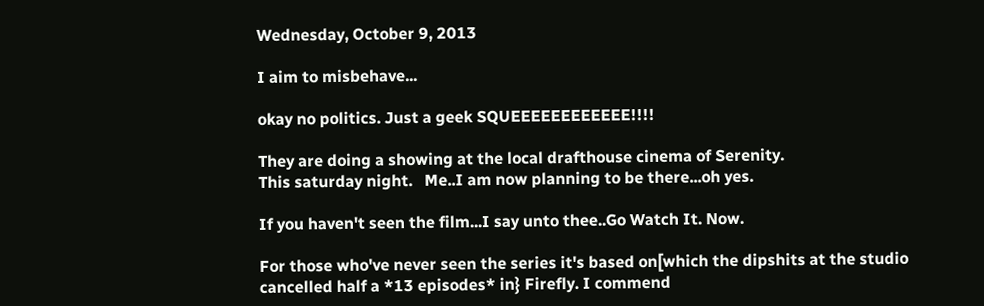Wednesday, October 9, 2013

I aim to misbehave...

okay no politics. Just a geek SQUEEEEEEEEEEEE!!!!

They are doing a showing at the local drafthouse cinema of Serenity.
This saturday night.   Me..I am now planning to be there...oh yes.

If you haven't seen the film...I say unto thee..Go Watch It. Now.

For those who've never seen the series it's based on[which the dipshits at the studio cancelled half a *13 episodes* in} Firefly. I commend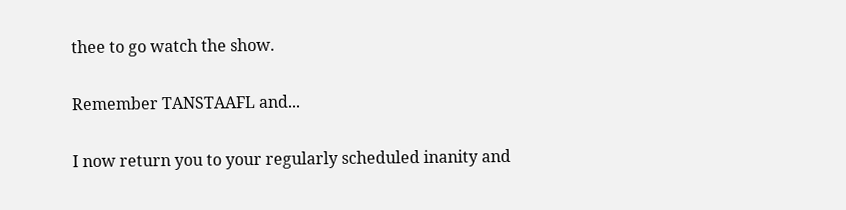thee to go watch the show.

Remember TANSTAAFL and...

I now return you to your regularly scheduled inanity and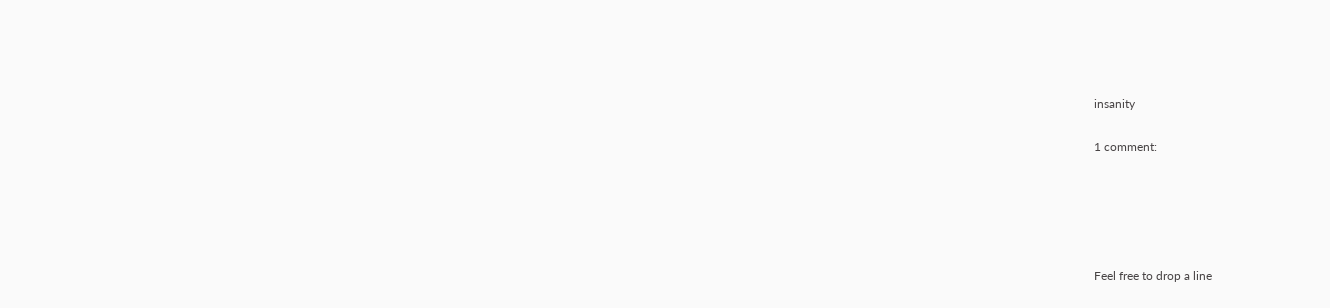insanity

1 comment:





Feel free to drop a line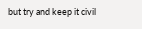but try and keep it civil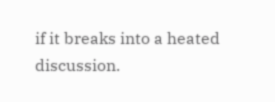if it breaks into a heated discussion.